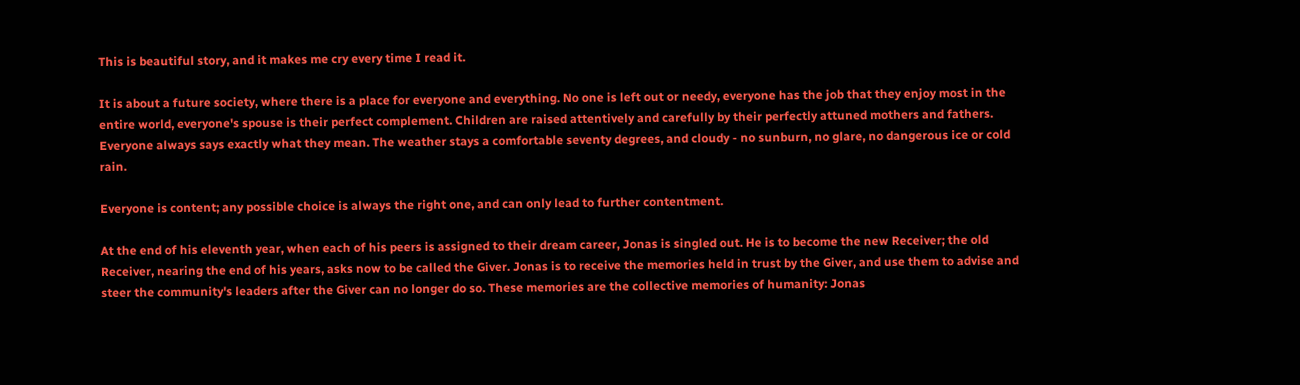This is beautiful story, and it makes me cry every time I read it.

It is about a future society, where there is a place for everyone and everything. No one is left out or needy, everyone has the job that they enjoy most in the entire world, everyone's spouse is their perfect complement. Children are raised attentively and carefully by their perfectly attuned mothers and fathers. Everyone always says exactly what they mean. The weather stays a comfortable seventy degrees, and cloudy - no sunburn, no glare, no dangerous ice or cold rain.

Everyone is content; any possible choice is always the right one, and can only lead to further contentment.

At the end of his eleventh year, when each of his peers is assigned to their dream career, Jonas is singled out. He is to become the new Receiver; the old Receiver, nearing the end of his years, asks now to be called the Giver. Jonas is to receive the memories held in trust by the Giver, and use them to advise and steer the community's leaders after the Giver can no longer do so. These memories are the collective memories of humanity: Jonas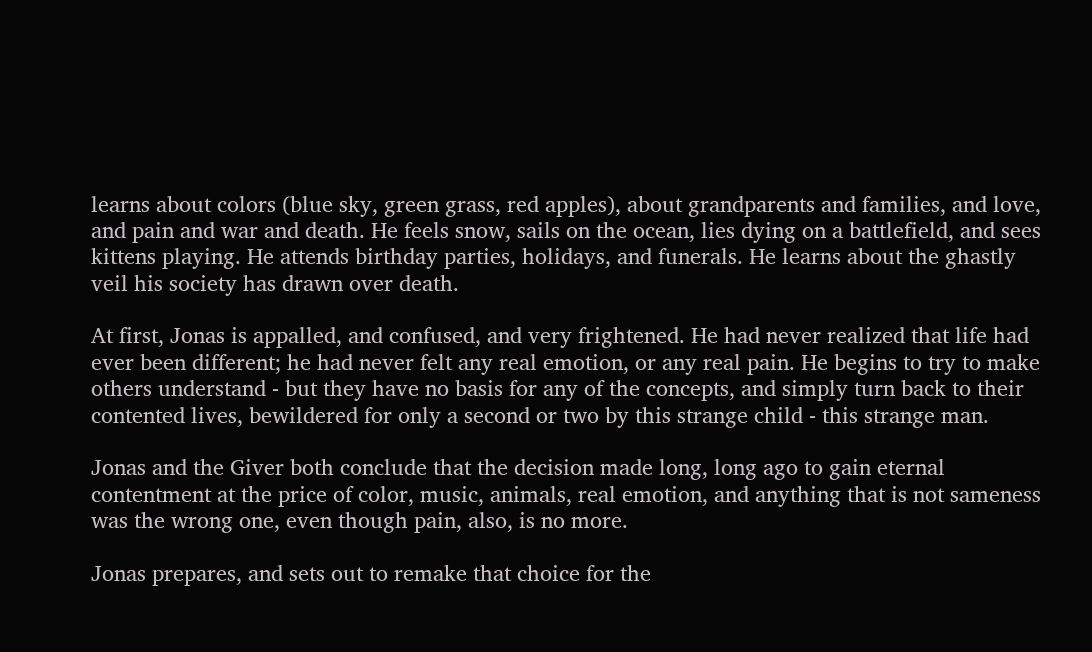learns about colors (blue sky, green grass, red apples), about grandparents and families, and love, and pain and war and death. He feels snow, sails on the ocean, lies dying on a battlefield, and sees kittens playing. He attends birthday parties, holidays, and funerals. He learns about the ghastly veil his society has drawn over death.

At first, Jonas is appalled, and confused, and very frightened. He had never realized that life had ever been different; he had never felt any real emotion, or any real pain. He begins to try to make others understand - but they have no basis for any of the concepts, and simply turn back to their contented lives, bewildered for only a second or two by this strange child - this strange man.

Jonas and the Giver both conclude that the decision made long, long ago to gain eternal contentment at the price of color, music, animals, real emotion, and anything that is not sameness was the wrong one, even though pain, also, is no more.

Jonas prepares, and sets out to remake that choice for the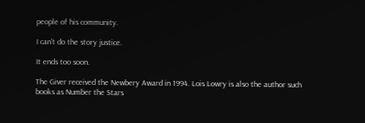people of his community.

I can't do the story justice.

It ends too soon.

The Giver received the Newbery Award in 1994. Lois Lowry is also the author such books as Number the Stars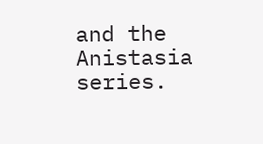and the Anistasia series.